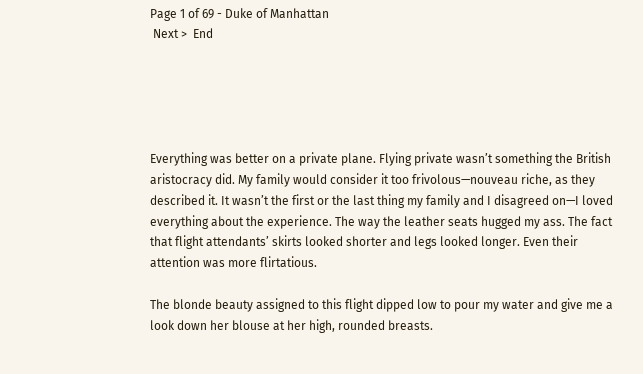Page 1 of 69 - Duke of Manhattan
 Next >  End





Everything was better on a private plane. Flying private wasn’t something the British aristocracy did. My family would consider it too frivolous—nouveau riche, as they described it. It wasn’t the first or the last thing my family and I disagreed on—I loved everything about the experience. The way the leather seats hugged my ass. The fact that flight attendants’ skirts looked shorter and legs looked longer. Even their attention was more flirtatious.

The blonde beauty assigned to this flight dipped low to pour my water and give me a look down her blouse at her high, rounded breasts.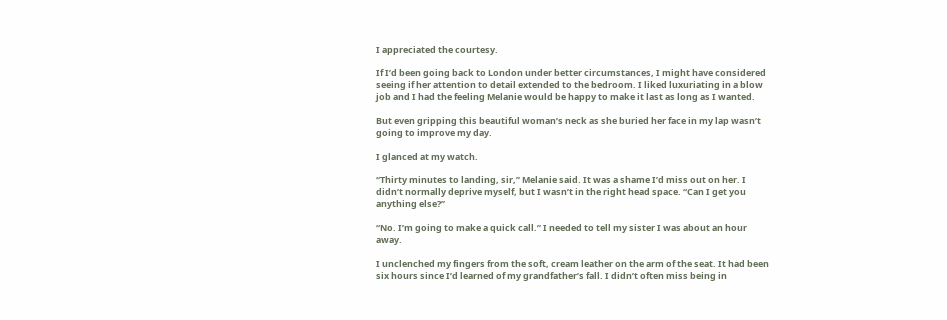I appreciated the courtesy.

If I’d been going back to London under better circumstances, I might have considered seeing if her attention to detail extended to the bedroom. I liked luxuriating in a blow job and I had the feeling Melanie would be happy to make it last as long as I wanted.

But even gripping this beautiful woman’s neck as she buried her face in my lap wasn’t going to improve my day.

I glanced at my watch.

“Thirty minutes to landing, sir,” Melanie said. It was a shame I’d miss out on her. I didn’t normally deprive myself, but I wasn’t in the right head space. “Can I get you anything else?”

“No. I’m going to make a quick call.” I needed to tell my sister I was about an hour away.

I unclenched my fingers from the soft, cream leather on the arm of the seat. It had been six hours since I’d learned of my grandfather’s fall. I didn’t often miss being in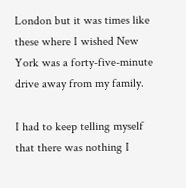London but it was times like these where I wished New York was a forty-five-minute drive away from my family.

I had to keep telling myself that there was nothing I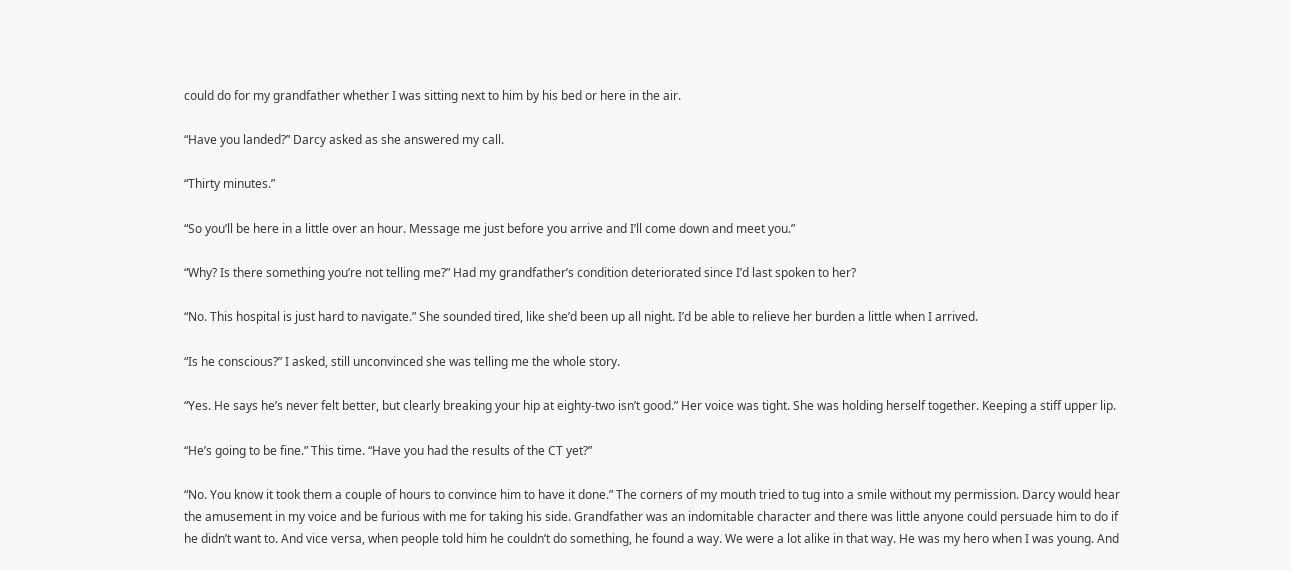could do for my grandfather whether I was sitting next to him by his bed or here in the air.

“Have you landed?” Darcy asked as she answered my call.

“Thirty minutes.”

“So you’ll be here in a little over an hour. Message me just before you arrive and I’ll come down and meet you.”

“Why? Is there something you’re not telling me?” Had my grandfather’s condition deteriorated since I’d last spoken to her?

“No. This hospital is just hard to navigate.” She sounded tired, like she’d been up all night. I’d be able to relieve her burden a little when I arrived.

“Is he conscious?” I asked, still unconvinced she was telling me the whole story.

“Yes. He says he’s never felt better, but clearly breaking your hip at eighty-two isn’t good.” Her voice was tight. She was holding herself together. Keeping a stiff upper lip.

“He’s going to be fine.” This time. “Have you had the results of the CT yet?”

“No. You know it took them a couple of hours to convince him to have it done.” The corners of my mouth tried to tug into a smile without my permission. Darcy would hear the amusement in my voice and be furious with me for taking his side. Grandfather was an indomitable character and there was little anyone could persuade him to do if he didn’t want to. And vice versa, when people told him he couldn’t do something, he found a way. We were a lot alike in that way. He was my hero when I was young. And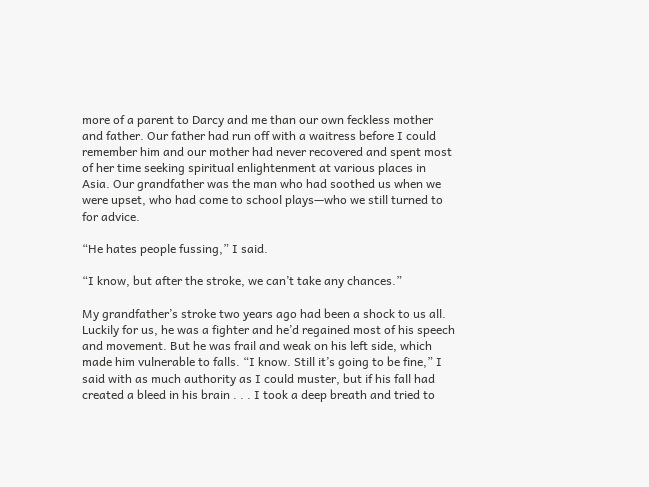more of a parent to Darcy and me than our own feckless mother and father. Our father had run off with a waitress before I could remember him and our mother had never recovered and spent most of her time seeking spiritual enlightenment at various places in Asia. Our grandfather was the man who had soothed us when we were upset, who had come to school plays—who we still turned to for advice.

“He hates people fussing,” I said.

“I know, but after the stroke, we can’t take any chances.”

My grandfather’s stroke two years ago had been a shock to us all. Luckily for us, he was a fighter and he’d regained most of his speech and movement. But he was frail and weak on his left side, which made him vulnerable to falls. “I know. Still it’s going to be fine,” I said with as much authority as I could muster, but if his fall had created a bleed in his brain . . . I took a deep breath and tried to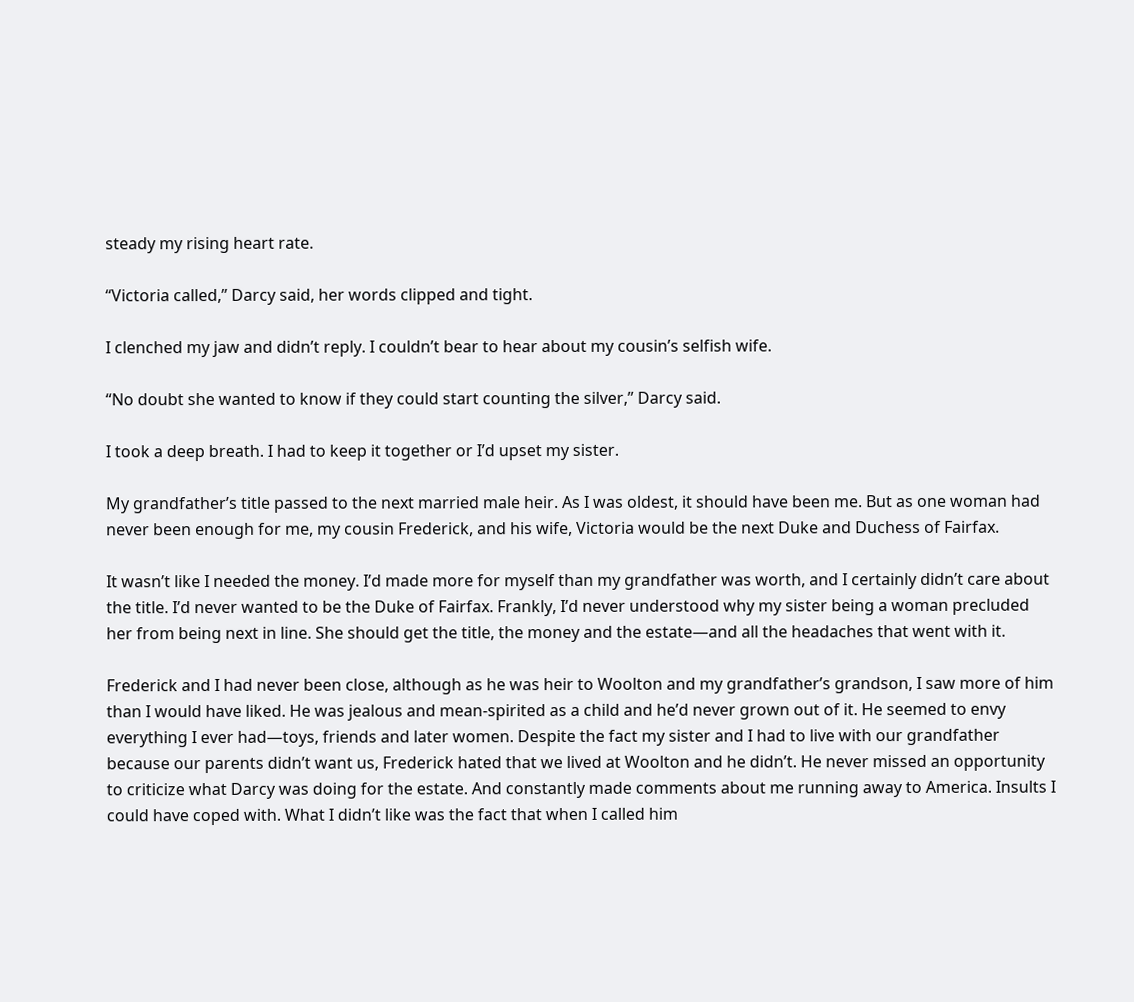steady my rising heart rate.

“Victoria called,” Darcy said, her words clipped and tight.

I clenched my jaw and didn’t reply. I couldn’t bear to hear about my cousin’s selfish wife.

“No doubt she wanted to know if they could start counting the silver,” Darcy said.

I took a deep breath. I had to keep it together or I’d upset my sister.

My grandfather’s title passed to the next married male heir. As I was oldest, it should have been me. But as one woman had never been enough for me, my cousin Frederick, and his wife, Victoria would be the next Duke and Duchess of Fairfax.

It wasn’t like I needed the money. I’d made more for myself than my grandfather was worth, and I certainly didn’t care about the title. I’d never wanted to be the Duke of Fairfax. Frankly, I’d never understood why my sister being a woman precluded her from being next in line. She should get the title, the money and the estate—and all the headaches that went with it.

Frederick and I had never been close, although as he was heir to Woolton and my grandfather’s grandson, I saw more of him than I would have liked. He was jealous and mean-spirited as a child and he’d never grown out of it. He seemed to envy everything I ever had—toys, friends and later women. Despite the fact my sister and I had to live with our grandfather because our parents didn’t want us, Frederick hated that we lived at Woolton and he didn’t. He never missed an opportunity to criticize what Darcy was doing for the estate. And constantly made comments about me running away to America. Insults I could have coped with. What I didn’t like was the fact that when I called him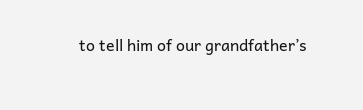to tell him of our grandfather’s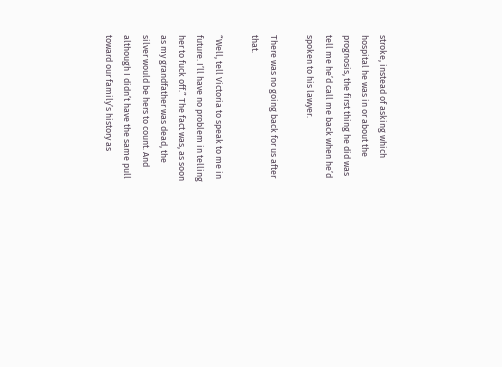stroke, instead of asking which hospital he was in or about the prognosis, the first thing he did was tell me he’d call me back when he’d spoken to his lawyer.

There was no going back for us after that.

“Well, tell Victoria to speak to me in future. I’ll have no problem in telling her to fuck off.” The fact was, as soon as my grandfather was dead, the silver would be hers to count. And although I didn’t have the same pull toward our family’s history as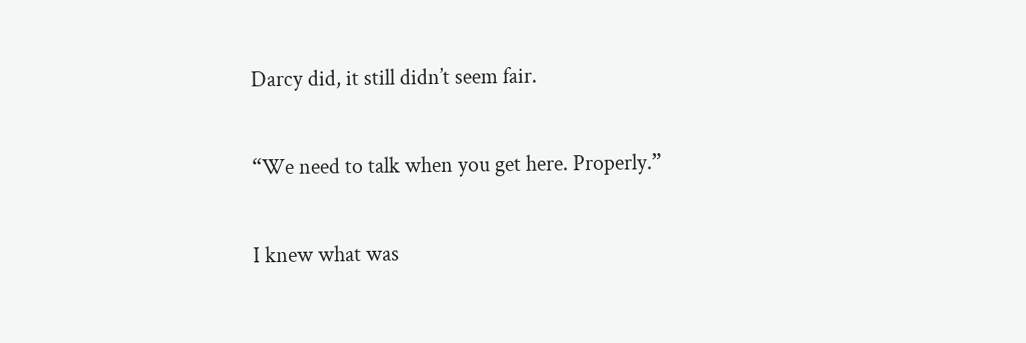Darcy did, it still didn’t seem fair.

“We need to talk when you get here. Properly.”

I knew what was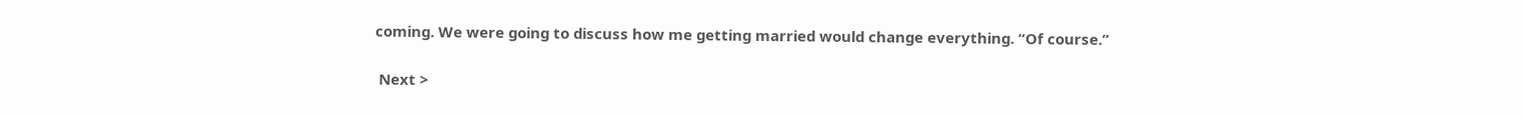coming. We were going to discuss how me getting married would change everything. “Of course.”

 Next >